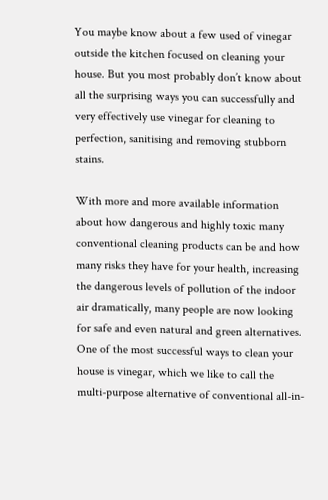You maybe know about a few used of vinegar outside the kitchen focused on cleaning your house. But you most probably don’t know about all the surprising ways you can successfully and very effectively use vinegar for cleaning to perfection, sanitising and removing stubborn stains.

With more and more available information about how dangerous and highly toxic many conventional cleaning products can be and how many risks they have for your health, increasing the dangerous levels of pollution of the indoor air dramatically, many people are now looking for safe and even natural and green alternatives. One of the most successful ways to clean your house is vinegar, which we like to call the multi-purpose alternative of conventional all-in-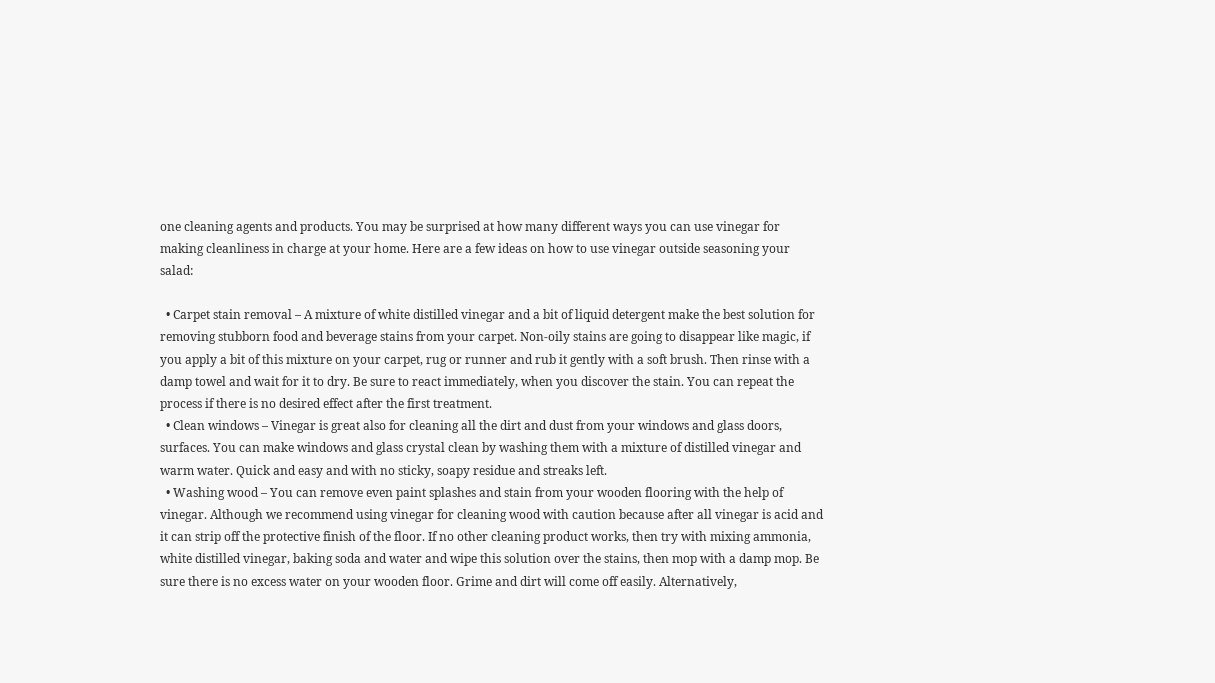one cleaning agents and products. You may be surprised at how many different ways you can use vinegar for making cleanliness in charge at your home. Here are a few ideas on how to use vinegar outside seasoning your salad:

  • Carpet stain removal – A mixture of white distilled vinegar and a bit of liquid detergent make the best solution for removing stubborn food and beverage stains from your carpet. Non-oily stains are going to disappear like magic, if you apply a bit of this mixture on your carpet, rug or runner and rub it gently with a soft brush. Then rinse with a damp towel and wait for it to dry. Be sure to react immediately, when you discover the stain. You can repeat the process if there is no desired effect after the first treatment.
  • Clean windows – Vinegar is great also for cleaning all the dirt and dust from your windows and glass doors, surfaces. You can make windows and glass crystal clean by washing them with a mixture of distilled vinegar and warm water. Quick and easy and with no sticky, soapy residue and streaks left.
  • Washing wood – You can remove even paint splashes and stain from your wooden flooring with the help of vinegar. Although we recommend using vinegar for cleaning wood with caution because after all vinegar is acid and it can strip off the protective finish of the floor. If no other cleaning product works, then try with mixing ammonia, white distilled vinegar, baking soda and water and wipe this solution over the stains, then mop with a damp mop. Be sure there is no excess water on your wooden floor. Grime and dirt will come off easily. Alternatively,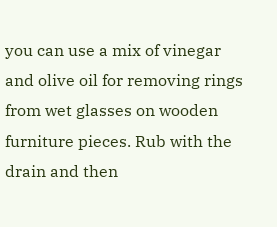you can use a mix of vinegar and olive oil for removing rings from wet glasses on wooden furniture pieces. Rub with the drain and then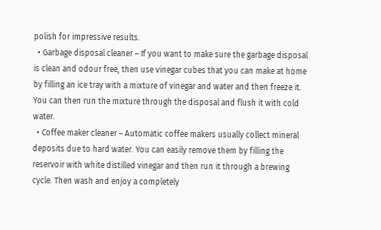polish for impressive results.
  • Garbage disposal cleaner – If you want to make sure the garbage disposal is clean and odour free, then use vinegar cubes that you can make at home by filling an ice tray with a mixture of vinegar and water and then freeze it. You can then run the mixture through the disposal and flush it with cold water.
  • Coffee maker cleaner – Automatic coffee makers usually collect mineral deposits due to hard water. You can easily remove them by filling the reservoir with white distilled vinegar and then run it through a brewing cycle. Then wash and enjoy a completely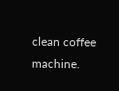clean coffee machine.